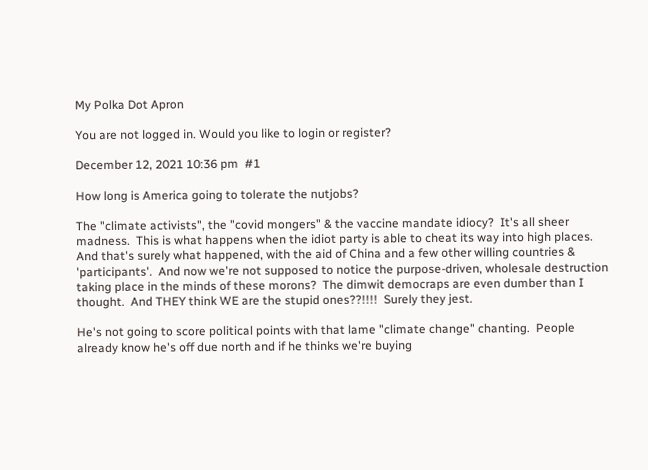My Polka Dot Apron

You are not logged in. Would you like to login or register?

December 12, 2021 10:36 pm  #1

How long is America going to tolerate the nutjobs?

The "climate activists", the "covid mongers" & the vaccine mandate idiocy?  It's all sheer madness.  This is what happens when the idiot party is able to cheat its way into high places.  And that's surely what happened, with the aid of China and a few other willing countries & 'participants'.  And now we're not supposed to notice the purpose-driven, wholesale destruction taking place in the minds of these morons?  The dimwit democraps are even dumber than I thought.  And THEY think WE are the stupid ones??!!!!  Surely they jest.

He's not going to score political points with that lame "climate change" chanting.  People already know he's off due north and if he thinks we're buying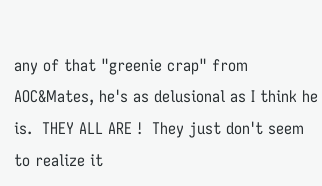any of that "greenie crap" from AOC&Mates, he's as delusional as I think he is.  THEY ALL ARE !  They just don't seem to realize it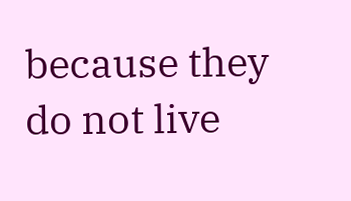because they do not live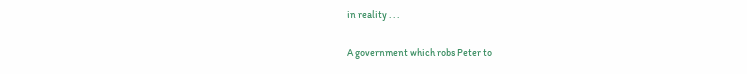in reality . . .

A government which robs Peter to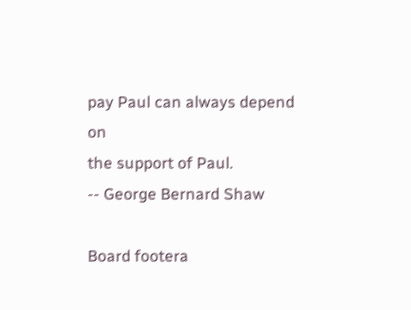pay Paul can always depend on
the support of Paul.
-- George Bernard Shaw

Board footera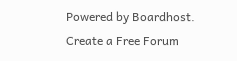Powered by Boardhost. Create a Free Forum